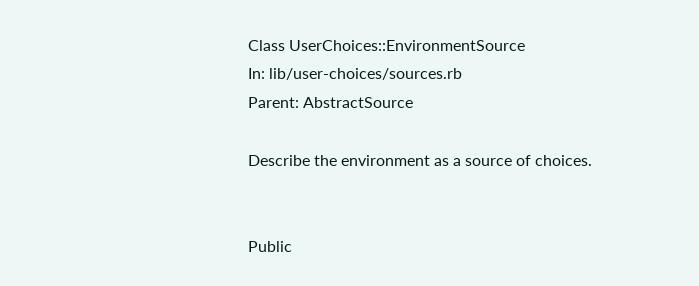Class UserChoices::EnvironmentSource
In: lib/user-choices/sources.rb
Parent: AbstractSource

Describe the environment as a source of choices.


Public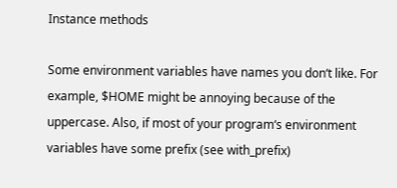Instance methods

Some environment variables have names you don‘t like. For example, $HOME might be annoying because of the uppercase. Also, if most of your program‘s environment variables have some prefix (see with_prefix)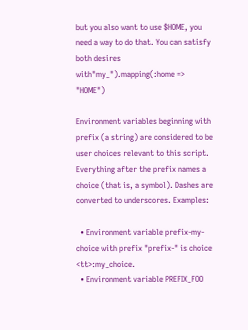but you also want to use $HOME, you need a way to do that. You can satisfy both desires with"my_").mapping(:home => "HOME")

Environment variables beginning with prefix (a string) are considered to be user choices relevant to this script. Everything after the prefix names a choice (that is, a symbol). Dashes are converted to underscores. Examples:

  • Environment variable prefix-my-choice with prefix "prefix-" is choice <tt>:my_choice.
  • Environment variable PREFIX_FOO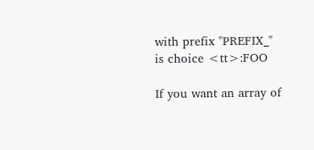with prefix "PREFIX_" is choice <tt>:FOO

If you want an array of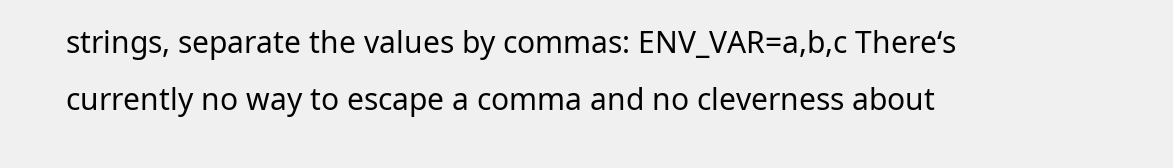strings, separate the values by commas: ENV_VAR=a,b,c There‘s currently no way to escape a comma and no cleverness about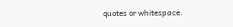quotes or whitespace.